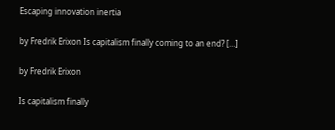Escaping innovation inertia

by Fredrik Erixon Is capitalism finally coming to an end? […]

by Fredrik Erixon

Is capitalism finally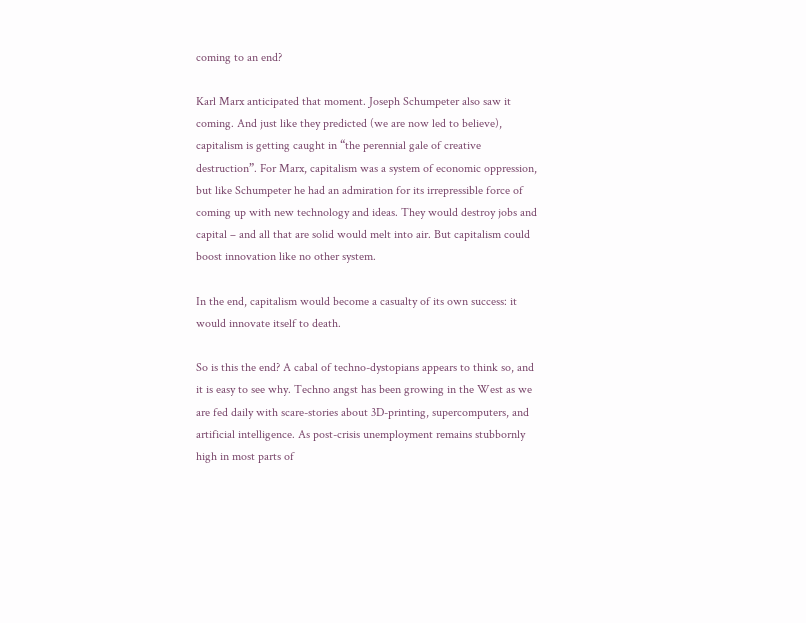coming to an end?

Karl Marx anticipated that moment. Joseph Schumpeter also saw it coming. And just like they predicted (we are now led to believe), capitalism is getting caught in “the perennial gale of creative destruction”. For Marx, capitalism was a system of economic oppression, but like Schumpeter he had an admiration for its irrepressible force of coming up with new technology and ideas. They would destroy jobs and capital – and all that are solid would melt into air. But capitalism could boost innovation like no other system.

In the end, capitalism would become a casualty of its own success: it would innovate itself to death.

So is this the end? A cabal of techno-dystopians appears to think so, and it is easy to see why. Techno angst has been growing in the West as we are fed daily with scare-stories about 3D-printing, supercomputers, and artificial intelligence. As post-crisis unemployment remains stubbornly high in most parts of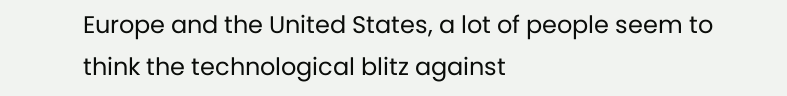Europe and the United States, a lot of people seem to think the technological blitz against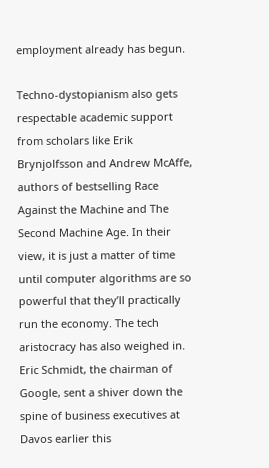employment already has begun.

Techno-dystopianism also gets respectable academic support from scholars like Erik Brynjolfsson and Andrew McAffe, authors of bestselling Race Against the Machine and The Second Machine Age. In their view, it is just a matter of time until computer algorithms are so powerful that they’ll practically run the economy. The tech aristocracy has also weighed in. Eric Schmidt, the chairman of Google, sent a shiver down the spine of business executives at Davos earlier this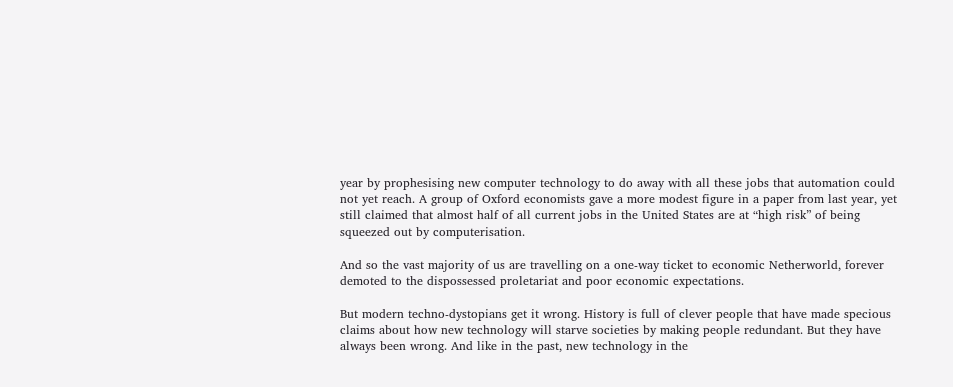year by prophesising new computer technology to do away with all these jobs that automation could not yet reach. A group of Oxford economists gave a more modest figure in a paper from last year, yet still claimed that almost half of all current jobs in the United States are at “high risk” of being squeezed out by computerisation.

And so the vast majority of us are travelling on a one-way ticket to economic Netherworld, forever demoted to the dispossessed proletariat and poor economic expectations.

But modern techno-dystopians get it wrong. History is full of clever people that have made specious claims about how new technology will starve societies by making people redundant. But they have always been wrong. And like in the past, new technology in the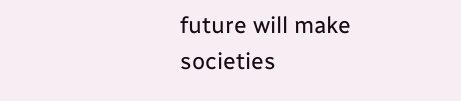future will make societies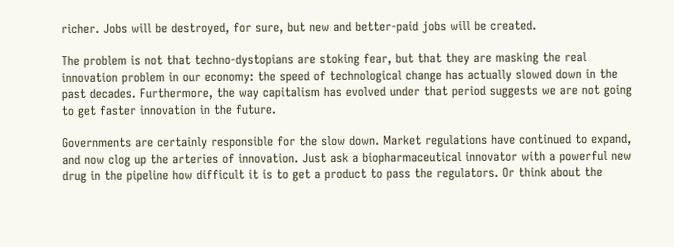richer. Jobs will be destroyed, for sure, but new and better-paid jobs will be created.

The problem is not that techno-dystopians are stoking fear, but that they are masking the real innovation problem in our economy: the speed of technological change has actually slowed down in the past decades. Furthermore, the way capitalism has evolved under that period suggests we are not going to get faster innovation in the future.

Governments are certainly responsible for the slow down. Market regulations have continued to expand, and now clog up the arteries of innovation. Just ask a biopharmaceutical innovator with a powerful new drug in the pipeline how difficult it is to get a product to pass the regulators. Or think about the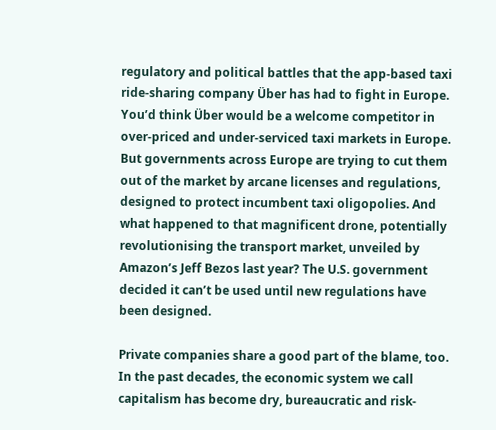regulatory and political battles that the app-based taxi ride-sharing company Über has had to fight in Europe. You’d think Über would be a welcome competitor in over-priced and under-serviced taxi markets in Europe. But governments across Europe are trying to cut them out of the market by arcane licenses and regulations, designed to protect incumbent taxi oligopolies. And what happened to that magnificent drone, potentially revolutionising the transport market, unveiled by Amazon’s Jeff Bezos last year? The U.S. government decided it can’t be used until new regulations have been designed.

Private companies share a good part of the blame, too. In the past decades, the economic system we call capitalism has become dry, bureaucratic and risk-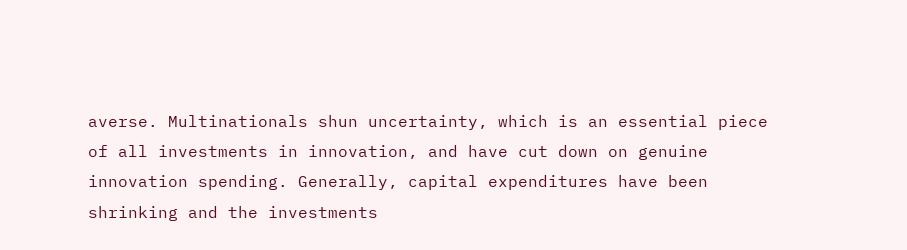averse. Multinationals shun uncertainty, which is an essential piece of all investments in innovation, and have cut down on genuine innovation spending. Generally, capital expenditures have been shrinking and the investments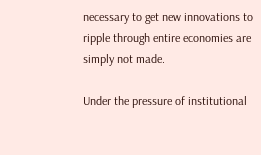necessary to get new innovations to ripple through entire economies are simply not made.

Under the pressure of institutional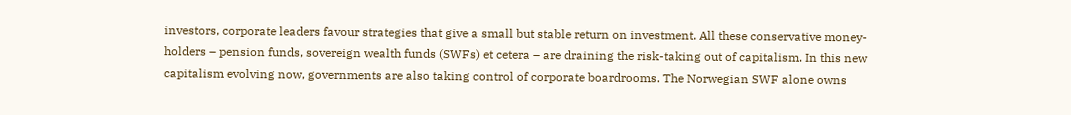investors, corporate leaders favour strategies that give a small but stable return on investment. All these conservative money-holders – pension funds, sovereign wealth funds (SWFs) et cetera – are draining the risk-taking out of capitalism. In this new capitalism evolving now, governments are also taking control of corporate boardrooms. The Norwegian SWF alone owns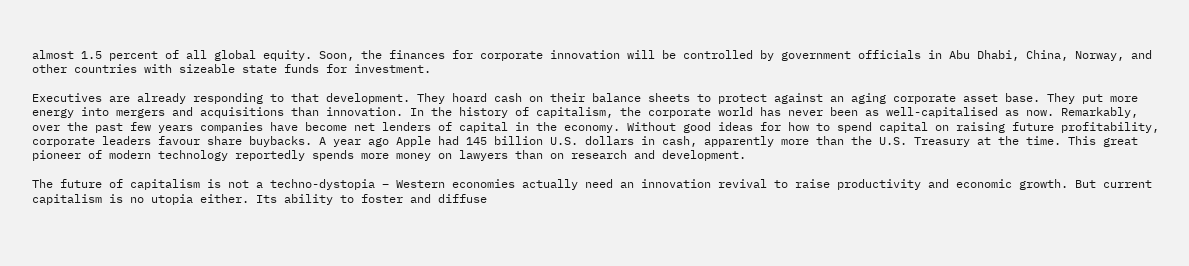almost 1.5 percent of all global equity. Soon, the finances for corporate innovation will be controlled by government officials in Abu Dhabi, China, Norway, and other countries with sizeable state funds for investment.

Executives are already responding to that development. They hoard cash on their balance sheets to protect against an aging corporate asset base. They put more energy into mergers and acquisitions than innovation. In the history of capitalism, the corporate world has never been as well-capitalised as now. Remarkably, over the past few years companies have become net lenders of capital in the economy. Without good ideas for how to spend capital on raising future profitability, corporate leaders favour share buybacks. A year ago Apple had 145 billion U.S. dollars in cash, apparently more than the U.S. Treasury at the time. This great pioneer of modern technology reportedly spends more money on lawyers than on research and development.

The future of capitalism is not a techno-dystopia – Western economies actually need an innovation revival to raise productivity and economic growth. But current capitalism is no utopia either. Its ability to foster and diffuse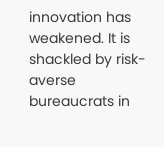innovation has weakened. It is shackled by risk-averse bureaucrats in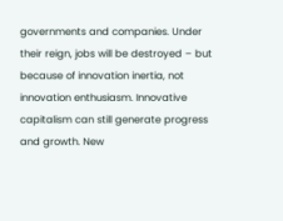governments and companies. Under their reign, jobs will be destroyed – but because of innovation inertia, not innovation enthusiasm. Innovative capitalism can still generate progress and growth. New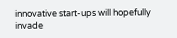innovative start-ups will hopefully invade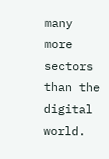many more sectors than the digital world.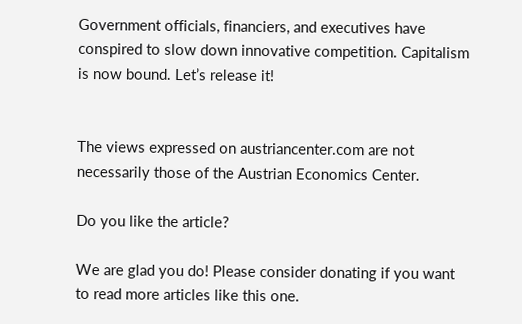Government officials, financiers, and executives have conspired to slow down innovative competition. Capitalism is now bound. Let’s release it!


The views expressed on austriancenter.com are not necessarily those of the Austrian Economics Center.

Do you like the article?

We are glad you do! Please consider donating if you want to read more articles like this one.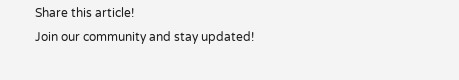Share this article!
Join our community and stay updated!